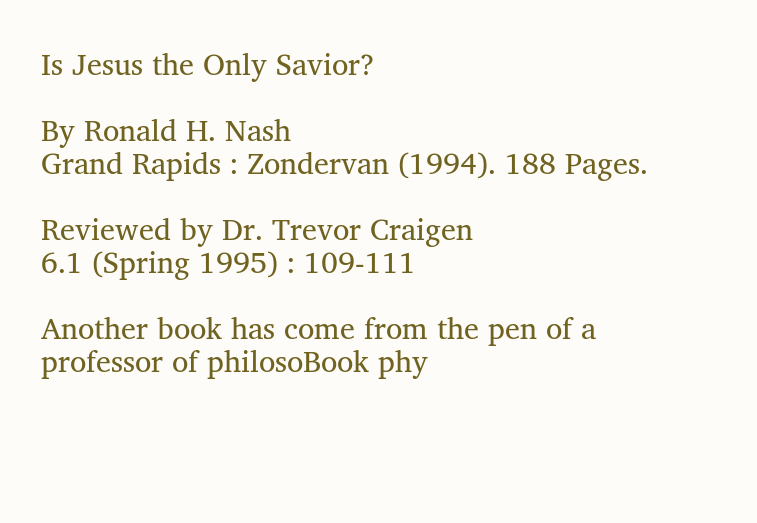Is Jesus the Only Savior?

By Ronald H. Nash
Grand Rapids : Zondervan (1994). 188 Pages.

Reviewed by Dr. Trevor Craigen
6.1 (Spring 1995) : 109-111

Another book has come from the pen of a professor of philosoBook phy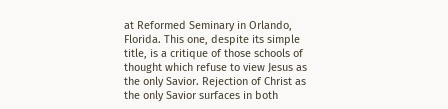at Reformed Seminary in Orlando, Florida. This one, despite its simple title, is a critique of those schools of thought which refuse to view Jesus as the only Savior. Rejection of Christ as the only Savior surfaces in both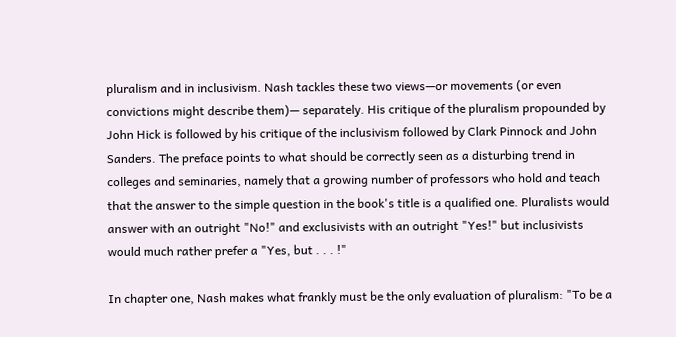pluralism and in inclusivism. Nash tackles these two views—or movements (or even convictions might describe them)— separately. His critique of the pluralism propounded by John Hick is followed by his critique of the inclusivism followed by Clark Pinnock and John Sanders. The preface points to what should be correctly seen as a disturbing trend in colleges and seminaries, namely that a growing number of professors who hold and teach that the answer to the simple question in the book's title is a qualified one. Pluralists would answer with an outright "No!" and exclusivists with an outright "Yes!" but inclusivists would much rather prefer a "Yes, but . . . !"

In chapter one, Nash makes what frankly must be the only evaluation of pluralism: "To be a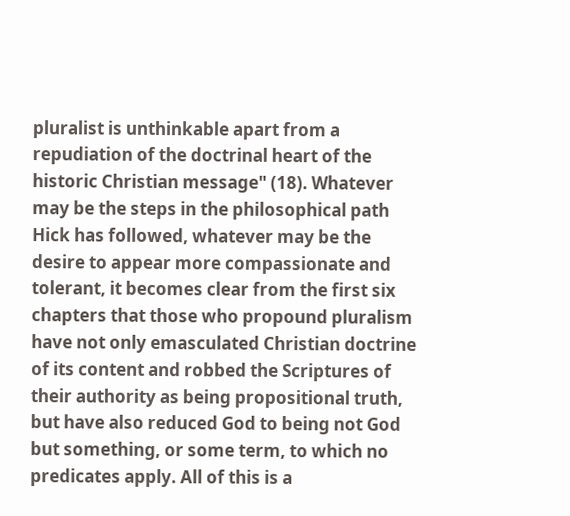pluralist is unthinkable apart from a repudiation of the doctrinal heart of the historic Christian message" (18). Whatever may be the steps in the philosophical path Hick has followed, whatever may be the desire to appear more compassionate and tolerant, it becomes clear from the first six chapters that those who propound pluralism have not only emasculated Christian doctrine of its content and robbed the Scriptures of their authority as being propositional truth, but have also reduced God to being not God but something, or some term, to which no predicates apply. All of this is a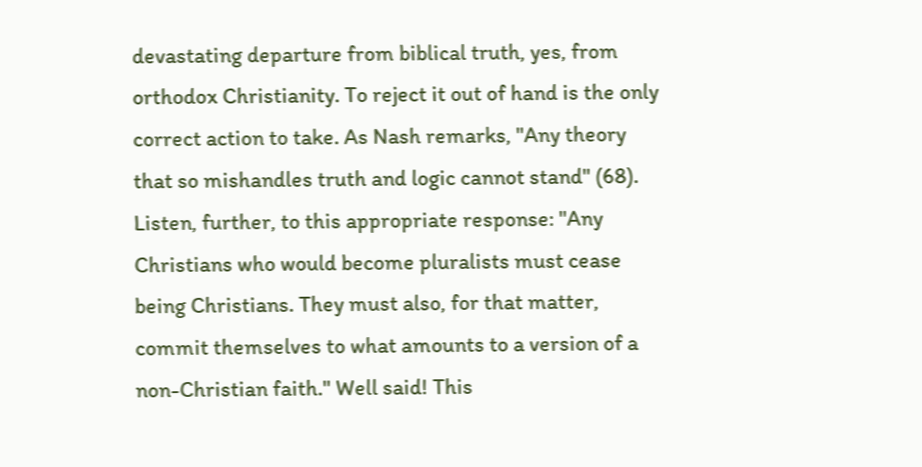devastating departure from biblical truth, yes, from orthodox Christianity. To reject it out of hand is the only correct action to take. As Nash remarks, "Any theory that so mishandles truth and logic cannot stand" (68). Listen, further, to this appropriate response: "Any Christians who would become pluralists must cease being Christians. They must also, for that matter, commit themselves to what amounts to a version of a non-Christian faith." Well said! This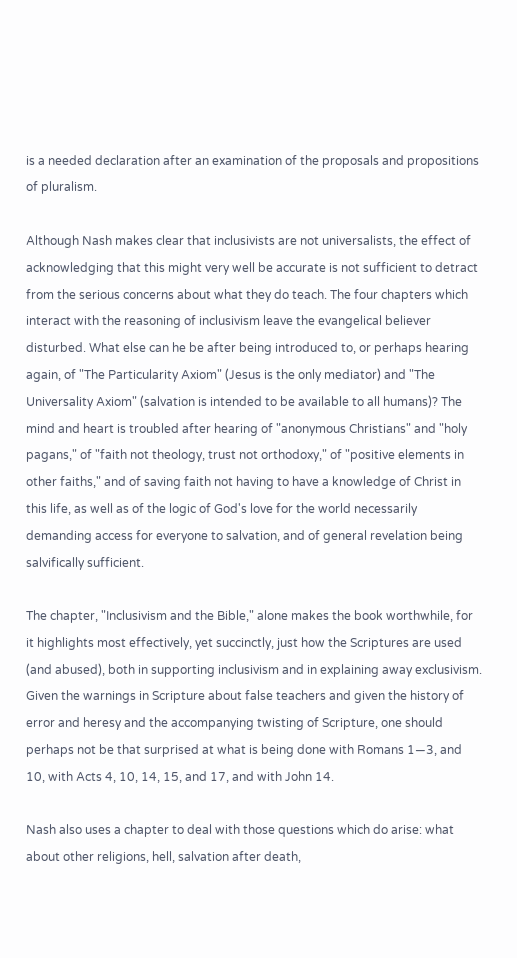is a needed declaration after an examination of the proposals and propositions of pluralism.

Although Nash makes clear that inclusivists are not universalists, the effect of acknowledging that this might very well be accurate is not sufficient to detract from the serious concerns about what they do teach. The four chapters which interact with the reasoning of inclusivism leave the evangelical believer disturbed. What else can he be after being introduced to, or perhaps hearing again, of "The Particularity Axiom" (Jesus is the only mediator) and "The Universality Axiom" (salvation is intended to be available to all humans)? The mind and heart is troubled after hearing of "anonymous Christians" and "holy pagans," of "faith not theology, trust not orthodoxy," of "positive elements in other faiths," and of saving faith not having to have a knowledge of Christ in this life, as well as of the logic of God's love for the world necessarily demanding access for everyone to salvation, and of general revelation being salvifically sufficient.

The chapter, "Inclusivism and the Bible," alone makes the book worthwhile, for it highlights most effectively, yet succinctly, just how the Scriptures are used (and abused), both in supporting inclusivism and in explaining away exclusivism. Given the warnings in Scripture about false teachers and given the history of error and heresy and the accompanying twisting of Scripture, one should perhaps not be that surprised at what is being done with Romans 1—3, and 10, with Acts 4, 10, 14, 15, and 17, and with John 14.

Nash also uses a chapter to deal with those questions which do arise: what about other religions, hell, salvation after death,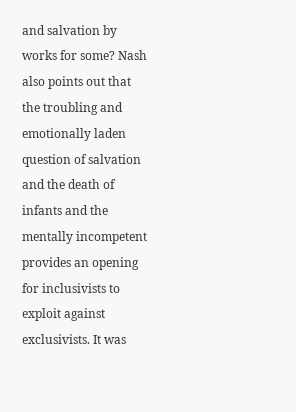and salvation by works for some? Nash also points out that the troubling and emotionally laden question of salvation and the death of infants and the mentally incompetent provides an opening for inclusivists to exploit against exclusivists. It was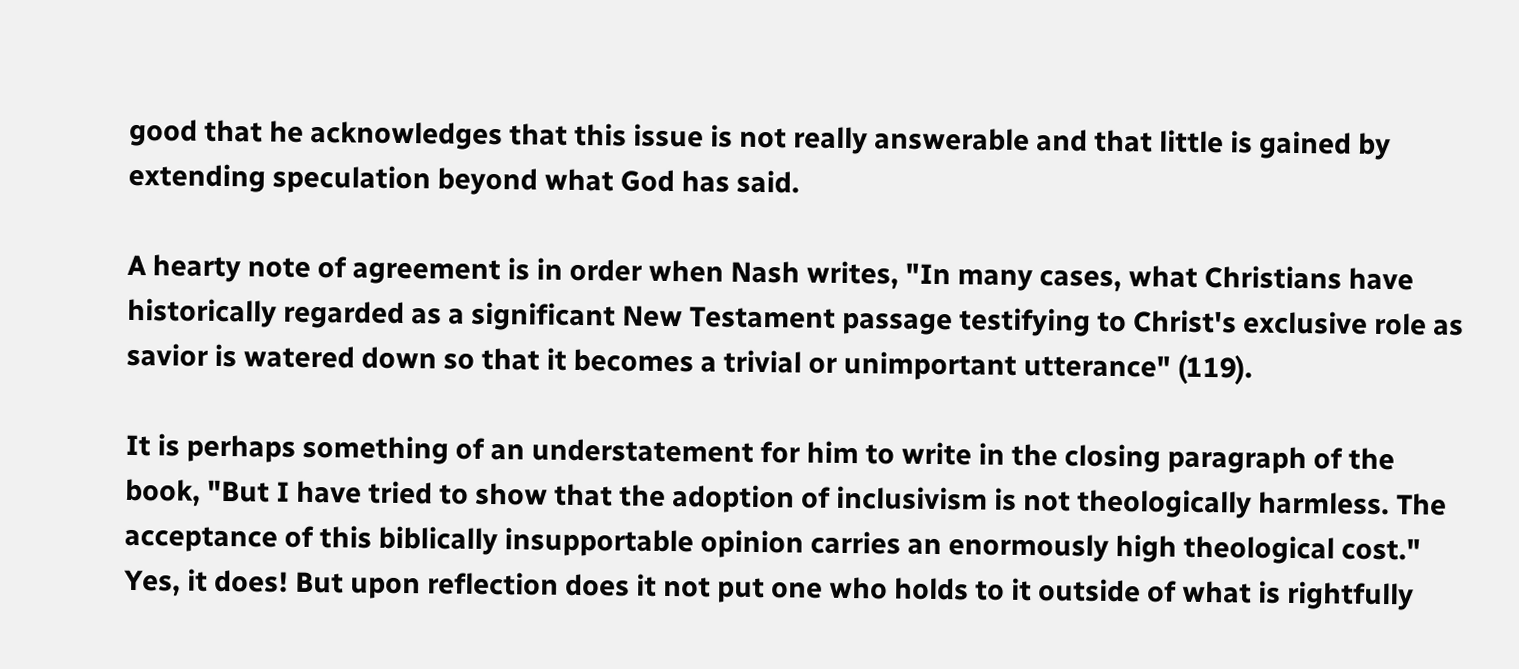good that he acknowledges that this issue is not really answerable and that little is gained by extending speculation beyond what God has said.

A hearty note of agreement is in order when Nash writes, "In many cases, what Christians have historically regarded as a significant New Testament passage testifying to Christ's exclusive role as savior is watered down so that it becomes a trivial or unimportant utterance" (119).

It is perhaps something of an understatement for him to write in the closing paragraph of the book, "But I have tried to show that the adoption of inclusivism is not theologically harmless. The acceptance of this biblically insupportable opinion carries an enormously high theological cost." Yes, it does! But upon reflection does it not put one who holds to it outside of what is rightfully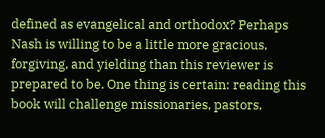defined as evangelical and orthodox? Perhaps Nash is willing to be a little more gracious, forgiving, and yielding than this reviewer is prepared to be. One thing is certain: reading this book will challenge missionaries, pastors,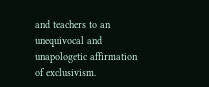and teachers to an unequivocal and unapologetic affirmation of exclusivism.